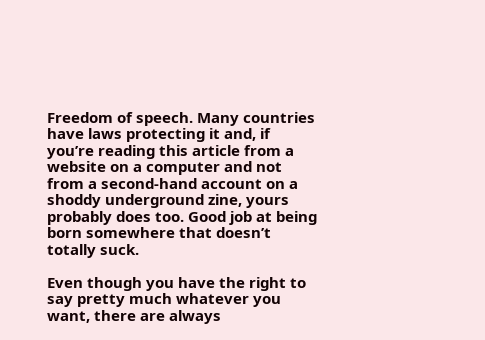Freedom of speech. Many countries have laws protecting it and, if you’re reading this article from a website on a computer and not from a second-hand account on a shoddy underground zine, yours probably does too. Good job at being born somewhere that doesn’t totally suck.

Even though you have the right to say pretty much whatever you want, there are always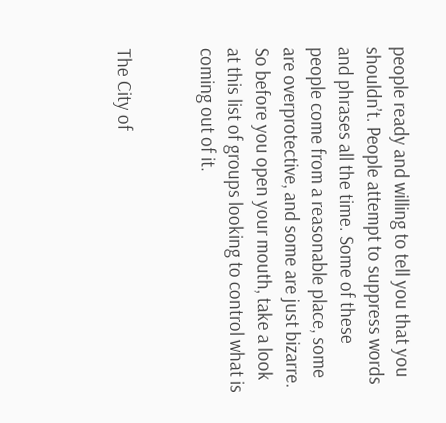people ready and willing to tell you that you shouldn’t. People attempt to suppress words and phrases all the time. Some of these people come from a reasonable place, some are overprotective, and some are just bizarre. So before you open your mouth, take a look at this list of groups looking to control what is coming out of it.


The City of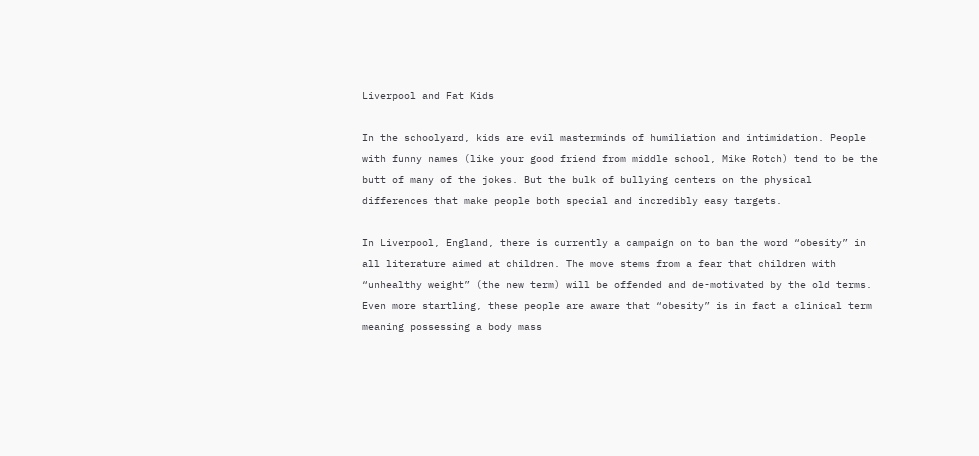Liverpool and Fat Kids

In the schoolyard, kids are evil masterminds of humiliation and intimidation. People with funny names (like your good friend from middle school, Mike Rotch) tend to be the butt of many of the jokes. But the bulk of bullying centers on the physical differences that make people both special and incredibly easy targets.

In Liverpool, England, there is currently a campaign on to ban the word “obesity” in all literature aimed at children. The move stems from a fear that children with “unhealthy weight” (the new term) will be offended and de-motivated by the old terms. Even more startling, these people are aware that “obesity” is in fact a clinical term meaning possessing a body mass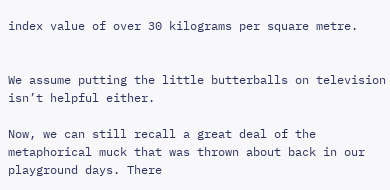index value of over 30 kilograms per square metre.


We assume putting the little butterballs on television isn’t helpful either.

Now, we can still recall a great deal of the metaphorical muck that was thrown about back in our playground days. There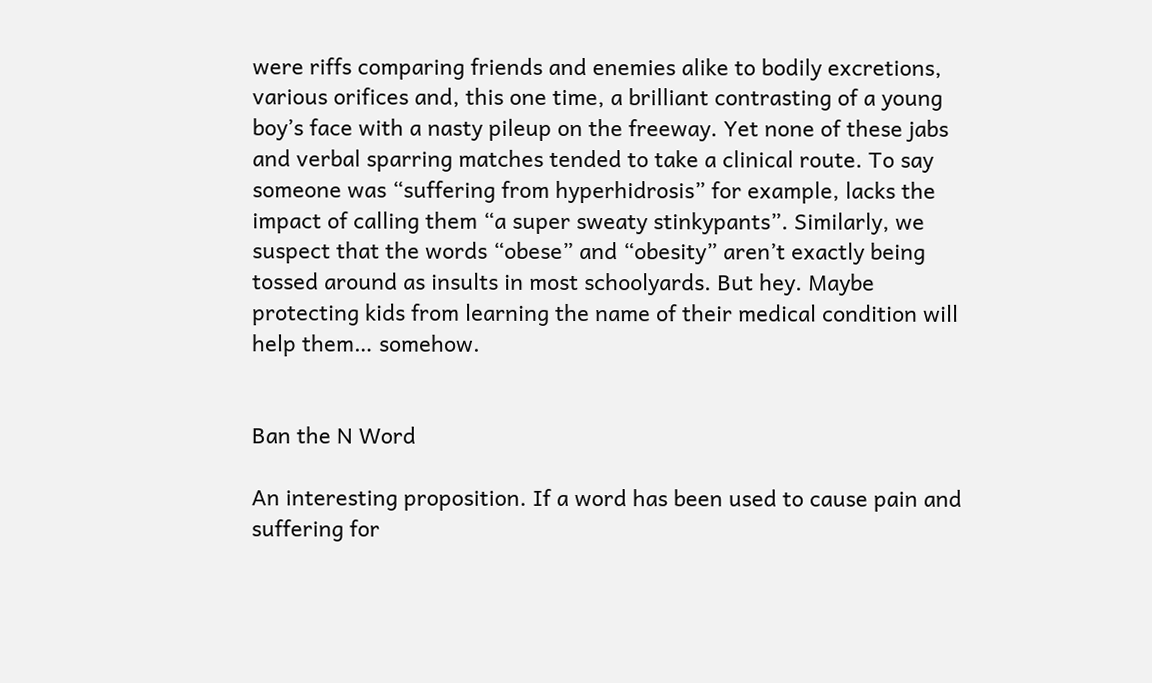were riffs comparing friends and enemies alike to bodily excretions, various orifices and, this one time, a brilliant contrasting of a young boy’s face with a nasty pileup on the freeway. Yet none of these jabs and verbal sparring matches tended to take a clinical route. To say someone was “suffering from hyperhidrosis” for example, lacks the impact of calling them “a super sweaty stinkypants”. Similarly, we suspect that the words “obese” and “obesity” aren’t exactly being tossed around as insults in most schoolyards. But hey. Maybe protecting kids from learning the name of their medical condition will help them… somehow.


Ban the N Word

An interesting proposition. If a word has been used to cause pain and suffering for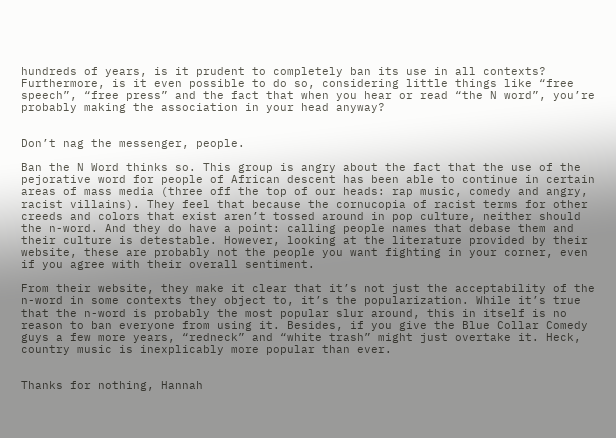hundreds of years, is it prudent to completely ban its use in all contexts? Furthermore, is it even possible to do so, considering little things like “free speech”, “free press” and the fact that when you hear or read “the N word”, you’re probably making the association in your head anyway?


Don’t nag the messenger, people.

Ban the N Word thinks so. This group is angry about the fact that the use of the pejorative word for people of African descent has been able to continue in certain areas of mass media (three off the top of our heads: rap music, comedy and angry, racist villains). They feel that because the cornucopia of racist terms for other creeds and colors that exist aren’t tossed around in pop culture, neither should the n-word. And they do have a point: calling people names that debase them and their culture is detestable. However, looking at the literature provided by their website, these are probably not the people you want fighting in your corner, even if you agree with their overall sentiment.

From their website, they make it clear that it’s not just the acceptability of the n-word in some contexts they object to, it’s the popularization. While it’s true that the n-word is probably the most popular slur around, this in itself is no reason to ban everyone from using it. Besides, if you give the Blue Collar Comedy guys a few more years, “redneck” and “white trash” might just overtake it. Heck, country music is inexplicably more popular than ever.


Thanks for nothing, Hannah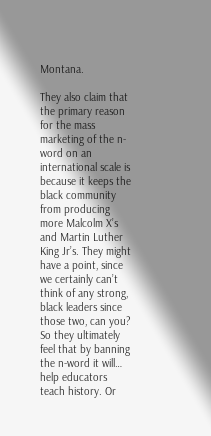Montana.

They also claim that the primary reason for the mass marketing of the n-word on an international scale is because it keeps the black community from producing more Malcolm X’s and Martin Luther King Jr’s. They might have a point, since we certainly can’t think of any strong, black leaders since those two, can you? So they ultimately feel that by banning the n-word it will… help educators teach history. Or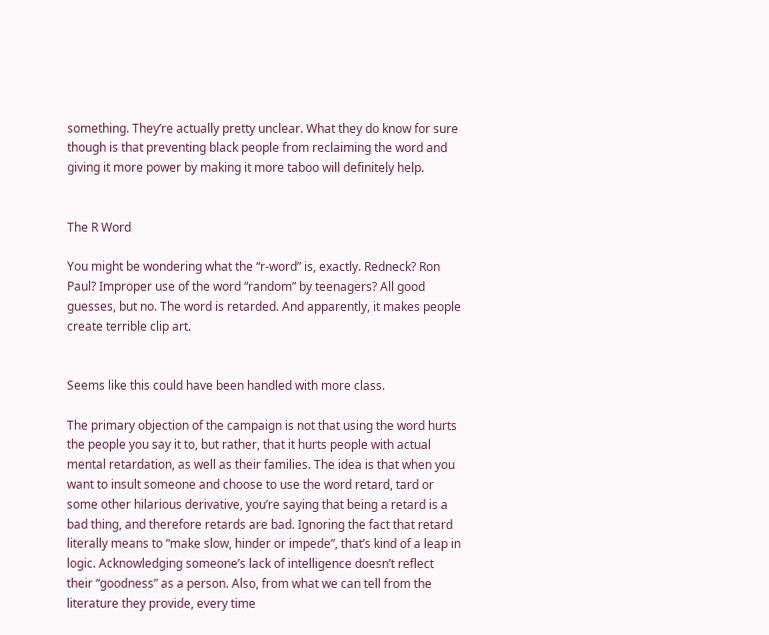something. They’re actually pretty unclear. What they do know for sure though is that preventing black people from reclaiming the word and giving it more power by making it more taboo will definitely help.


The R Word

You might be wondering what the “r-word” is, exactly. Redneck? Ron Paul? Improper use of the word “random” by teenagers? All good guesses, but no. The word is retarded. And apparently, it makes people create terrible clip art.


Seems like this could have been handled with more class.

The primary objection of the campaign is not that using the word hurts the people you say it to, but rather, that it hurts people with actual mental retardation, as well as their families. The idea is that when you want to insult someone and choose to use the word retard, tard or some other hilarious derivative, you’re saying that being a retard is a bad thing, and therefore retards are bad. Ignoring the fact that retard literally means to “make slow, hinder or impede”, that’s kind of a leap in logic. Acknowledging someone’s lack of intelligence doesn’t reflect their “goodness” as a person. Also, from what we can tell from the literature they provide, every time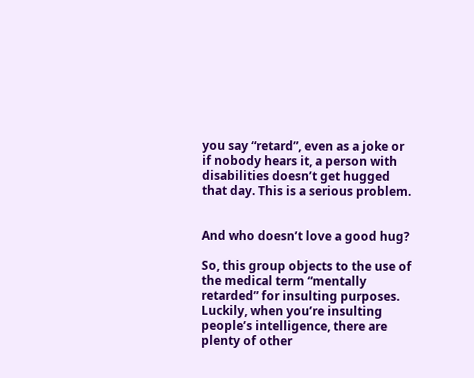you say “retard”, even as a joke or if nobody hears it, a person with disabilities doesn’t get hugged that day. This is a serious problem.


And who doesn’t love a good hug?

So, this group objects to the use of the medical term “mentally retarded” for insulting purposes. Luckily, when you’re insulting people’s intelligence, there are plenty of other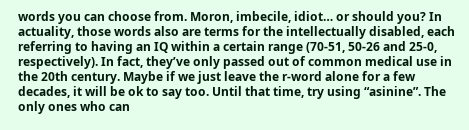words you can choose from. Moron, imbecile, idiot… or should you? In actuality, those words also are terms for the intellectually disabled, each referring to having an IQ within a certain range (70-51, 50-26 and 25-0, respectively). In fact, they’ve only passed out of common medical use in the 20th century. Maybe if we just leave the r-word alone for a few decades, it will be ok to say too. Until that time, try using “asinine”. The only ones who can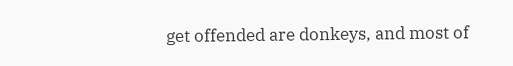get offended are donkeys, and most of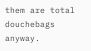them are total douchebags anyway.